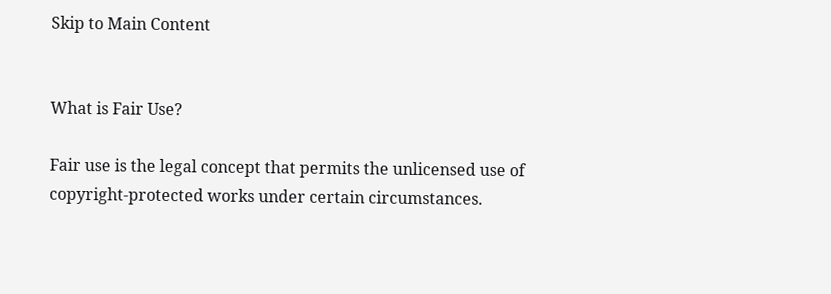Skip to Main Content


What is Fair Use?

Fair use is the legal concept that permits the unlicensed use of copyright-protected works under certain circumstances.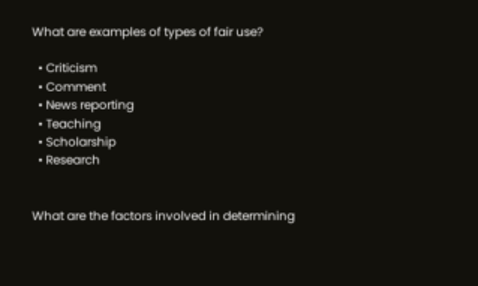What are examples of types of fair use?

  • Criticism
  • Comment
  • News reporting
  • Teaching
  • Scholarship
  • Research


What are the factors involved in determining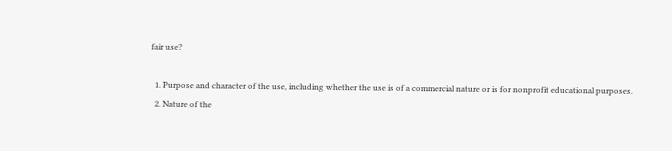fair use?

  1. Purpose and character of the use, including whether the use is of a commercial nature or is for nonprofit educational purposes.
  2. Nature of the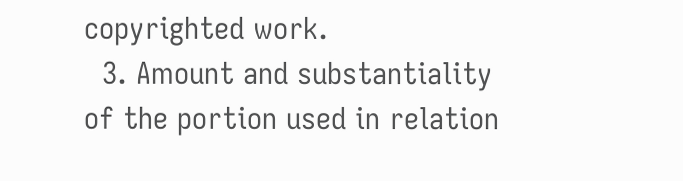copyrighted work.
  3. Amount and substantiality of the portion used in relation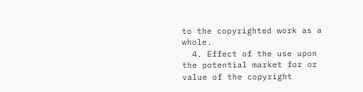to the copyrighted work as a whole.
  4. Effect of the use upon the potential market for or value of the copyright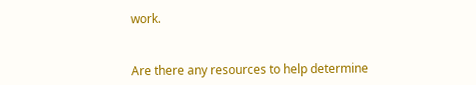work.


Are there any resources to help determine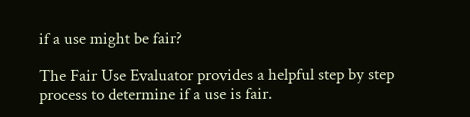if a use might be fair?

The Fair Use Evaluator provides a helpful step by step process to determine if a use is fair.